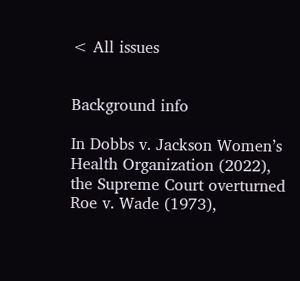< All issues


Background info

In Dobbs v. Jackson Women’s Health Organization (2022), the Supreme Court overturned Roe v. Wade (1973),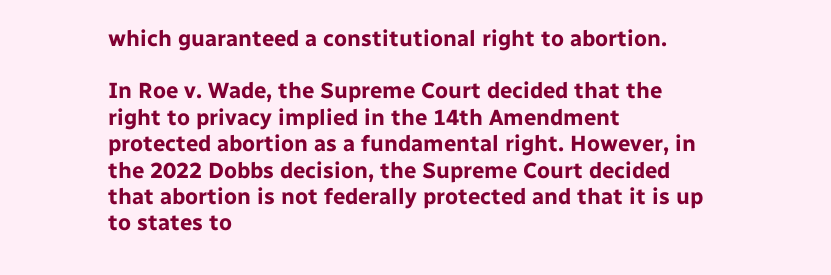which guaranteed a constitutional right to abortion.

In Roe v. Wade, the Supreme Court decided that the right to privacy implied in the 14th Amendment protected abortion as a fundamental right. However, in the 2022 Dobbs decision, the Supreme Court decided that abortion is not federally protected and that it is up to states to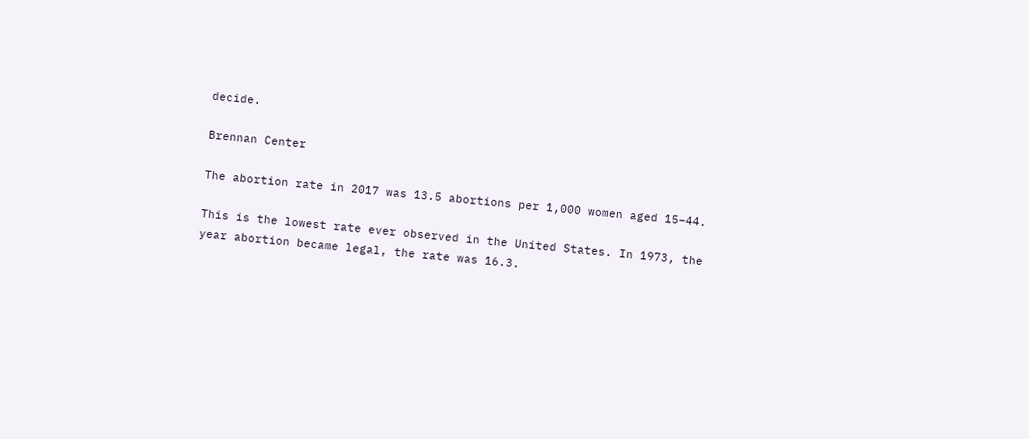decide.

Brennan Center

The abortion rate in 2017 was 13.5 abortions per 1,000 women aged 15–44.

This is the lowest rate ever observed in the United States. In 1973, the year abortion became legal, the rate was 16.3.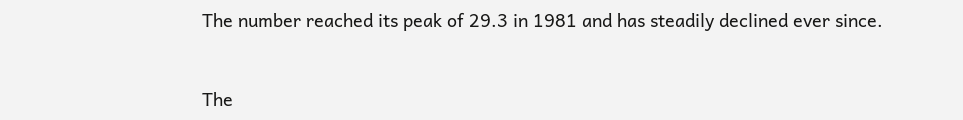The number reached its peak of 29.3 in 1981 and has steadily declined ever since.


The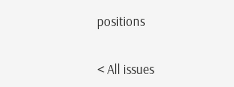positions


< All issues